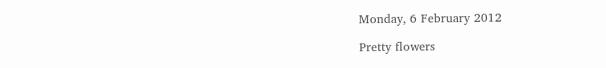Monday, 6 February 2012

Pretty flowers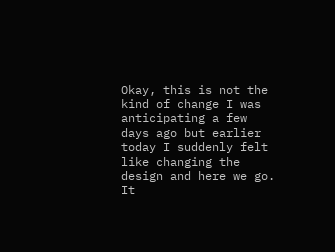Okay, this is not the kind of change I was anticipating a few days ago but earlier today I suddenly felt like changing the design and here we go. It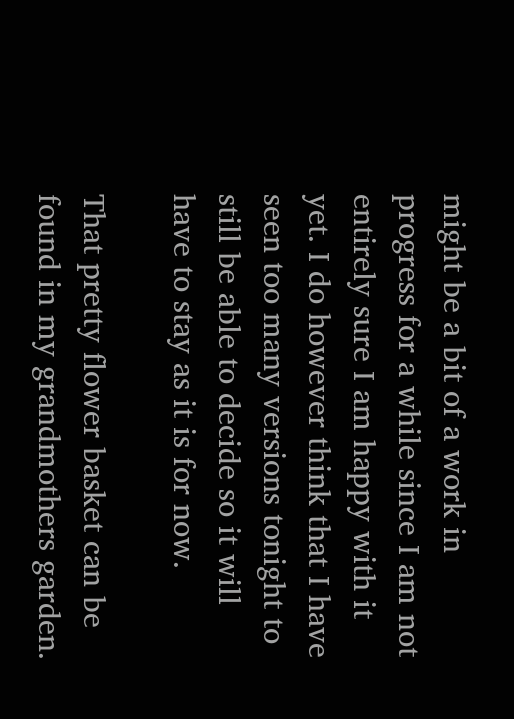might be a bit of a work in progress for a while since I am not entirely sure I am happy with it yet. I do however think that I have seen too many versions tonight to still be able to decide so it will have to stay as it is for now.

That pretty flower basket can be found in my grandmothers garden.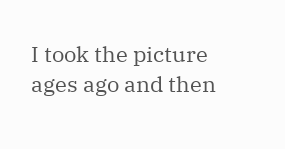I took the picture ages ago and then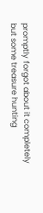promptly forgot about it completely but some treasure hunting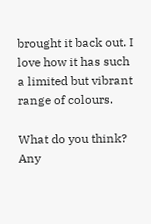brought it back out. I love how it has such a limited but vibrant range of colours.

What do you think? Any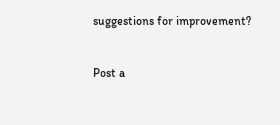suggestions for improvement?


Post a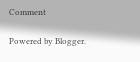Comment

Powered by Blogger.